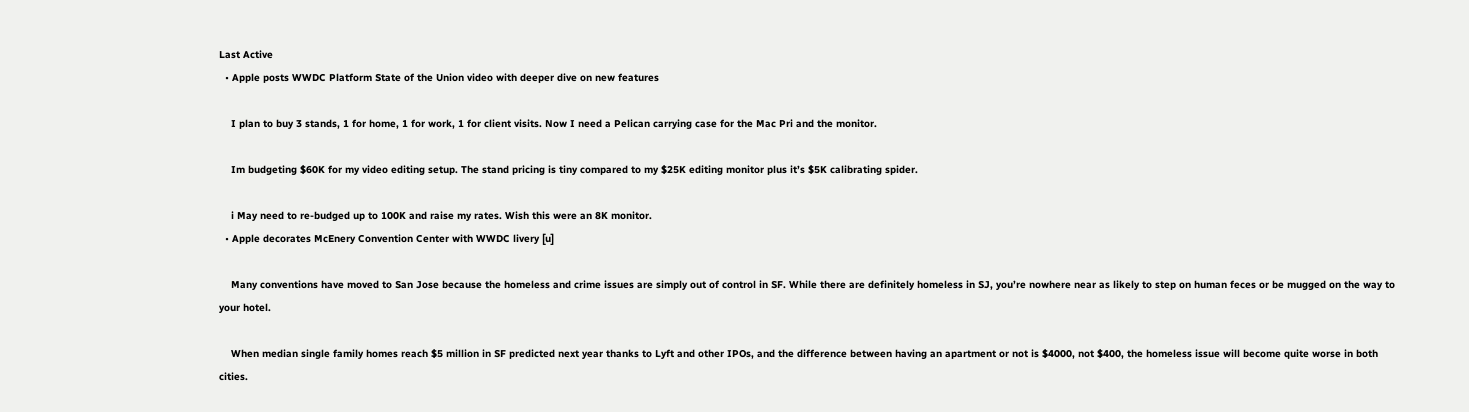Last Active
  • Apple posts WWDC Platform State of the Union video with deeper dive on new features

    I plan to buy 3 stands, 1 for home, 1 for work, 1 for client visits. Now I need a Pelican carrying case for the Mac Pri and the monitor.

    Im budgeting $60K for my video editing setup. The stand pricing is tiny compared to my $25K editing monitor plus it’s $5K calibrating spider.

    i May need to re-budged up to 100K and raise my rates. Wish this were an 8K monitor.
  • Apple decorates McEnery Convention Center with WWDC livery [u]

    Many conventions have moved to San Jose because the homeless and crime issues are simply out of control in SF. While there are definitely homeless in SJ, you’re nowhere near as likely to step on human feces or be mugged on the way to your hotel.

    When median single family homes reach $5 million in SF predicted next year thanks to Lyft and other IPOs, and the difference between having an apartment or not is $4000, not $400, the homeless issue will become quite worse in both cities.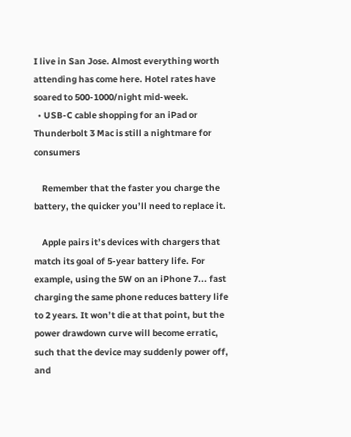I live in San Jose. Almost everything worth attending has come here. Hotel rates have soared to 500-1000/night mid-week.
  • USB-C cable shopping for an iPad or Thunderbolt 3 Mac is still a nightmare for consumers

    Remember that the faster you charge the battery, the quicker you’ll need to replace it.

    Apple pairs it’s devices with chargers that match its goal of 5-year battery life. For example, using the 5W on an iPhone 7... fast charging the same phone reduces battery life to 2 years. It won’t die at that point, but the power drawdown curve will become erratic, such that the device may suddenly power off, and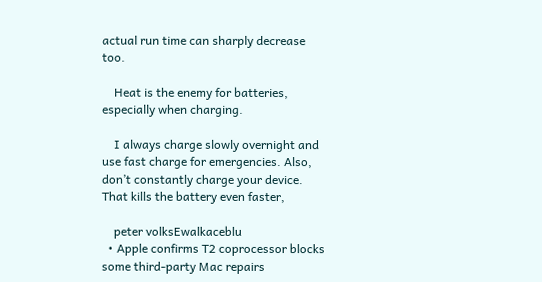actual run time can sharply decrease too.

    Heat is the enemy for batteries, especially when charging.

    I always charge slowly overnight and use fast charge for emergencies. Also, don’t constantly charge your device. That kills the battery even faster,

    peter volksEwalkaceblu
  • Apple confirms T2 coprocessor blocks some third-party Mac repairs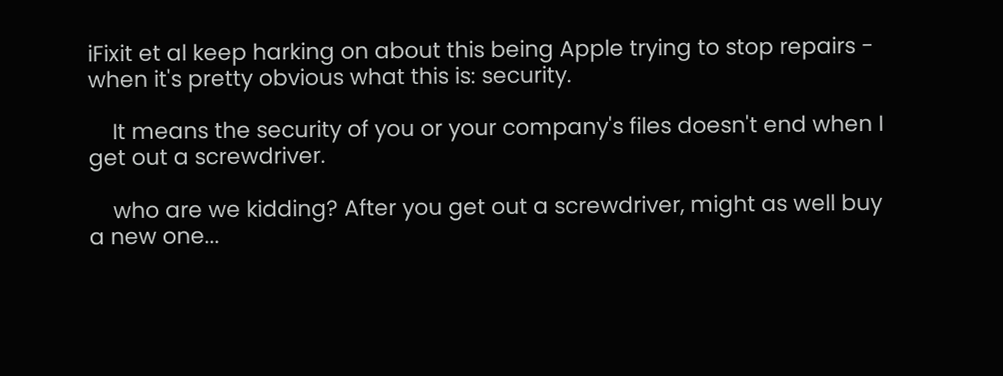iFixit et al keep harking on about this being Apple trying to stop repairs - when it's pretty obvious what this is: security.

    It means the security of you or your company's files doesn't end when I get out a screwdriver.

    who are we kidding? After you get out a screwdriver, might as well buy a new one...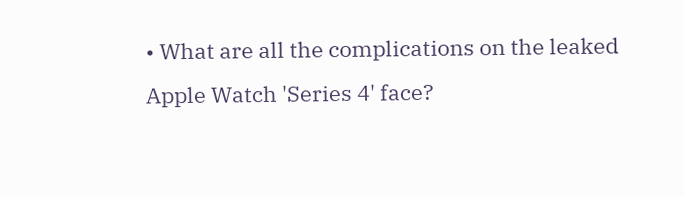• What are all the complications on the leaked Apple Watch 'Series 4' face?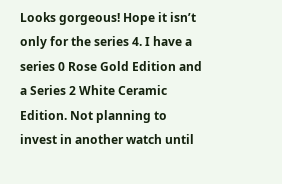Looks gorgeous! Hope it isn’t only for the series 4. I have a series 0 Rose Gold Edition and a Series 2 White Ceramic Edition. Not planning to invest in another watch until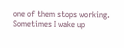one of them stops working. Sometimes I wake up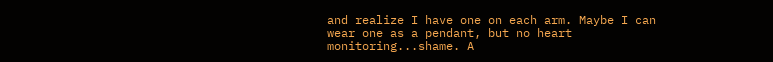and realize I have one on each arm. Maybe I can wear one as a pendant, but no heart monitoring...shame. A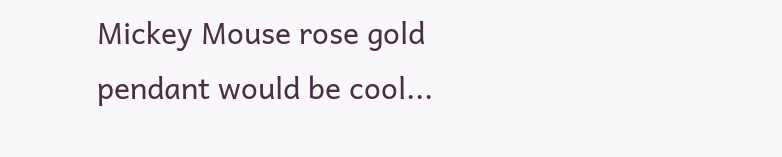Mickey Mouse rose gold pendant would be cool...